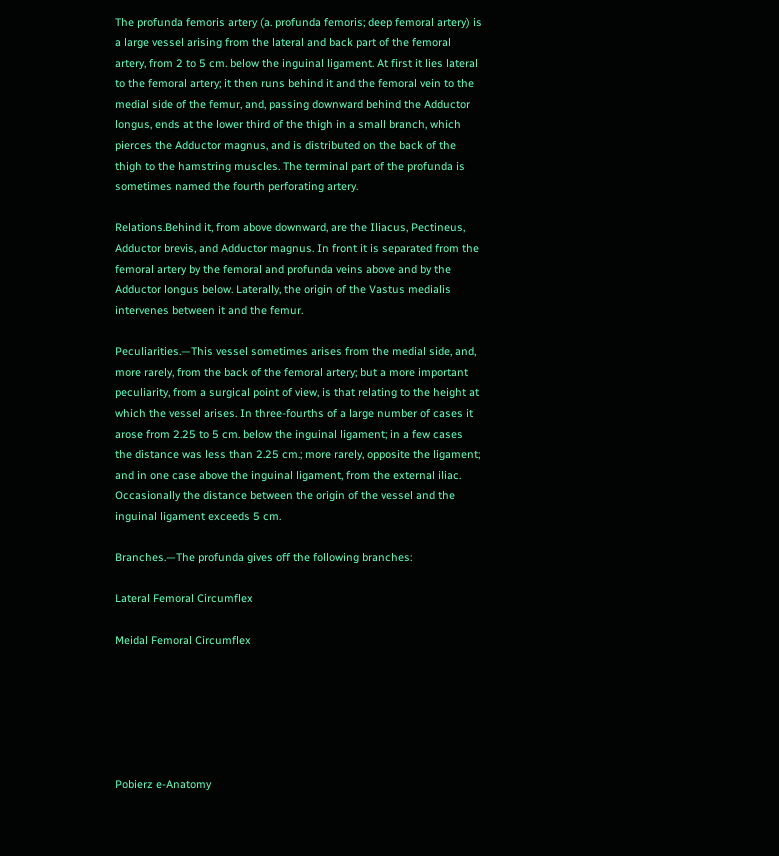The profunda femoris artery (a. profunda femoris; deep femoral artery) is a large vessel arising from the lateral and back part of the femoral artery, from 2 to 5 cm. below the inguinal ligament. At first it lies lateral to the femoral artery; it then runs behind it and the femoral vein to the medial side of the femur, and, passing downward behind the Adductor longus, ends at the lower third of the thigh in a small branch, which pierces the Adductor magnus, and is distributed on the back of the thigh to the hamstring muscles. The terminal part of the profunda is sometimes named the fourth perforating artery.

Relations.Behind it, from above downward, are the Iliacus, Pectineus, Adductor brevis, and Adductor magnus. In front it is separated from the femoral artery by the femoral and profunda veins above and by the Adductor longus below. Laterally, the origin of the Vastus medialis intervenes between it and the femur.

Peculiarities.—This vessel sometimes arises from the medial side, and, more rarely, from the back of the femoral artery; but a more important peculiarity, from a surgical point of view, is that relating to the height at which the vessel arises. In three-fourths of a large number of cases it arose from 2.25 to 5 cm. below the inguinal ligament; in a few cases the distance was less than 2.25 cm.; more rarely, opposite the ligament; and in one case above the inguinal ligament, from the external iliac. Occasionally the distance between the origin of the vessel and the inguinal ligament exceeds 5 cm.

Branches.—The profunda gives off the following branches:

Lateral Femoral Circumflex

Meidal Femoral Circumflex






Pobierz e-Anatomy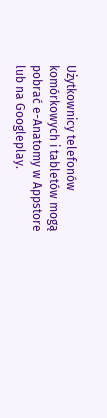Użytkownicy telefonów komórkowych i tabletów mogą pobrać e-Anatomy w Appstore lub na Googleplay.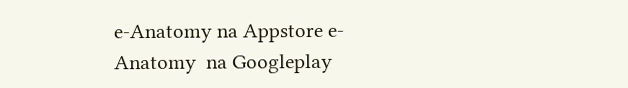e-Anatomy na Appstore e-Anatomy  na Googleplay